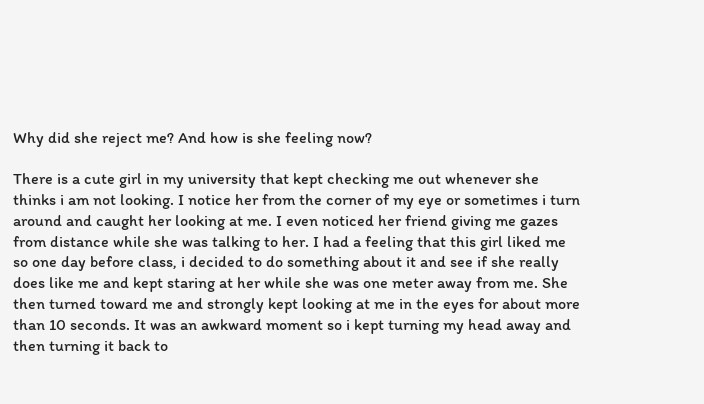Why did she reject me? And how is she feeling now?

There is a cute girl in my university that kept checking me out whenever she thinks i am not looking. I notice her from the corner of my eye or sometimes i turn around and caught her looking at me. I even noticed her friend giving me gazes from distance while she was talking to her. I had a feeling that this girl liked me so one day before class, i decided to do something about it and see if she really does like me and kept staring at her while she was one meter away from me. She then turned toward me and strongly kept looking at me in the eyes for about more than 10 seconds. It was an awkward moment so i kept turning my head away and then turning it back to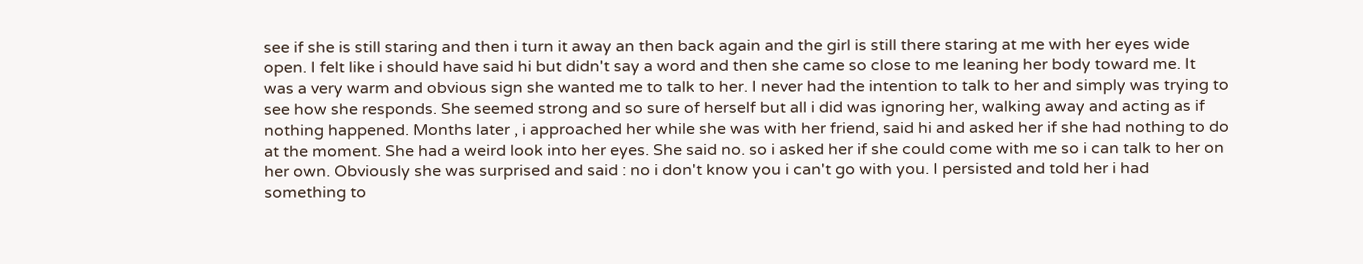see if she is still staring and then i turn it away an then back again and the girl is still there staring at me with her eyes wide open. I felt like i should have said hi but didn't say a word and then she came so close to me leaning her body toward me. It was a very warm and obvious sign she wanted me to talk to her. I never had the intention to talk to her and simply was trying to see how she responds. She seemed strong and so sure of herself but all i did was ignoring her, walking away and acting as if nothing happened. Months later , i approached her while she was with her friend, said hi and asked her if she had nothing to do at the moment. She had a weird look into her eyes. She said no. so i asked her if she could come with me so i can talk to her on her own. Obviously she was surprised and said : no i don't know you i can't go with you. I persisted and told her i had something to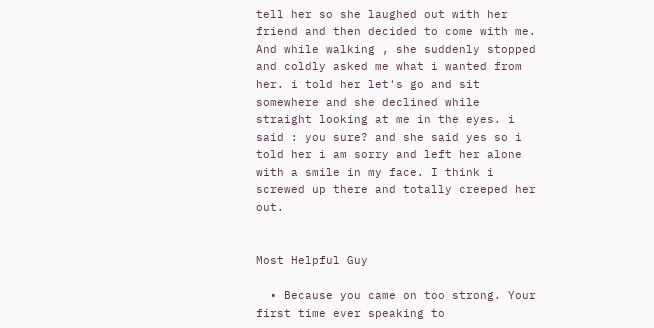tell her so she laughed out with her friend and then decided to come with me. And while walking , she suddenly stopped and coldly asked me what i wanted from her. i told her let's go and sit somewhere and she declined while straight looking at me in the eyes. i said : you sure? and she said yes so i told her i am sorry and left her alone with a smile in my face. I think i screwed up there and totally creeped her out.


Most Helpful Guy

  • Because you came on too strong. Your first time ever speaking to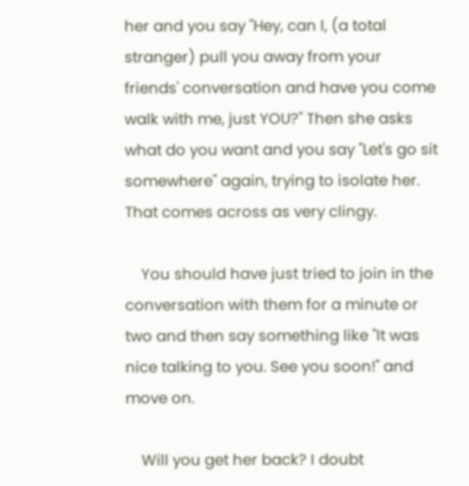her and you say "Hey, can I, (a total stranger) pull you away from your friends' conversation and have you come walk with me, just YOU?" Then she asks what do you want and you say "Let's go sit somewhere" again, trying to isolate her. That comes across as very clingy.

    You should have just tried to join in the conversation with them for a minute or two and then say something like "It was nice talking to you. See you soon!" and move on.

    Will you get her back? I doubt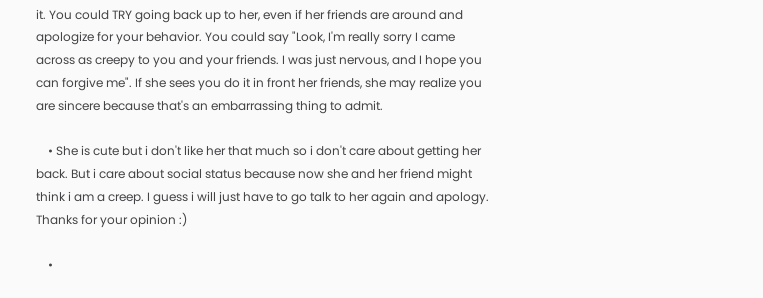it. You could TRY going back up to her, even if her friends are around and apologize for your behavior. You could say "Look, I'm really sorry I came across as creepy to you and your friends. I was just nervous, and I hope you can forgive me". If she sees you do it in front her friends, she may realize you are sincere because that's an embarrassing thing to admit.

    • She is cute but i don't like her that much so i don't care about getting her back. But i care about social status because now she and her friend might think i am a creep. I guess i will just have to go talk to her again and apology. Thanks for your opinion :)

    •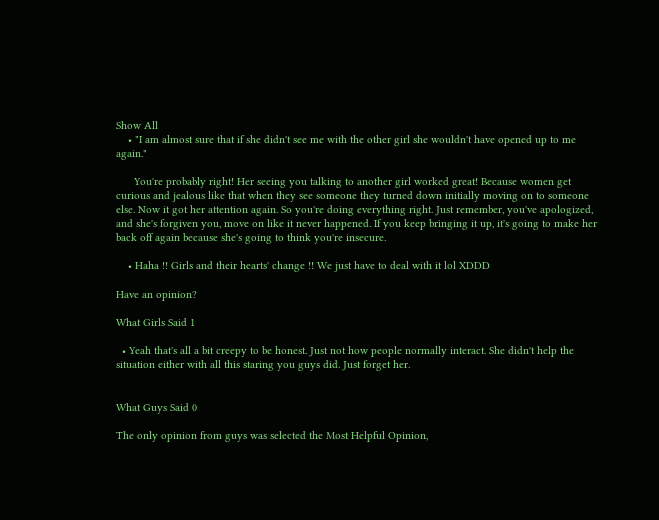Show All
    • "I am almost sure that if she didn't see me with the other girl she wouldn't have opened up to me again."

      You're probably right! Her seeing you talking to another girl worked great! Because women get curious and jealous like that when they see someone they turned down initially moving on to someone else. Now it got her attention again. So you're doing everything right. Just remember, you've apologized, and she's forgiven you, move on like it never happened. If you keep bringing it up, it's going to make her back off again because she's going to think you're insecure.

    • Haha !! Girls and their hearts' change !! We just have to deal with it lol XDDD

Have an opinion?

What Girls Said 1

  • Yeah that's all a bit creepy to be honest. Just not how people normally interact. She didn't help the situation either with all this staring you guys did. Just forget her.


What Guys Said 0

The only opinion from guys was selected the Most Helpful Opinion,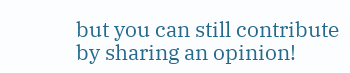but you can still contribute by sharing an opinion!